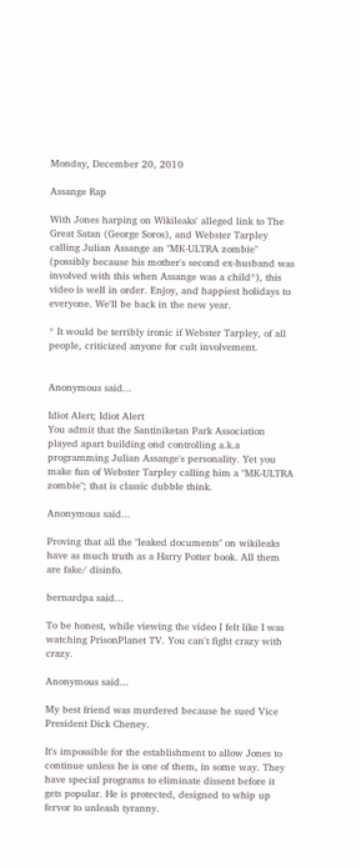Monday, December 20, 2010

Assange Rap

With Jones harping on Wikileaks' alleged link to The Great Satan (George Soros), and Webster Tarpley calling Julian Assange an "MK-ULTRA zombie" (possibly because his mother's second ex-husband was involved with this when Assange was a child*), this video is well in order. Enjoy, and happiest holidays to everyone. We'll be back in the new year.

* It would be terribly ironic if Webster Tarpley, of all people, criticized anyone for cult involvement.


Anonymous said...

Idiot Alert; Idiot Alert
You admit that the Santiniketan Park Association played apart building ond controlling a.k.a programming Julian Assange's personality. Yet you make fun of Webster Tarpley calling him a "MK-ULTRA zombie"; that is classic dubble think.

Anonymous said...

Proving that all the "leaked documents" on wikileaks have as much truth as a Harry Potter book. All them are fake/ disinfo.

bernardpa said...

To be honest, while viewing the video I felt like I was watching PrisonPlanet TV. You can't fight crazy with crazy.

Anonymous said...

My best friend was murdered because he sued Vice President Dick Cheney.

It's impossible for the establishment to allow Jones to continue unless he is one of them, in some way. They have special programs to eliminate dissent before it gets popular. He is protected, designed to whip up fervor to unleash tyranny.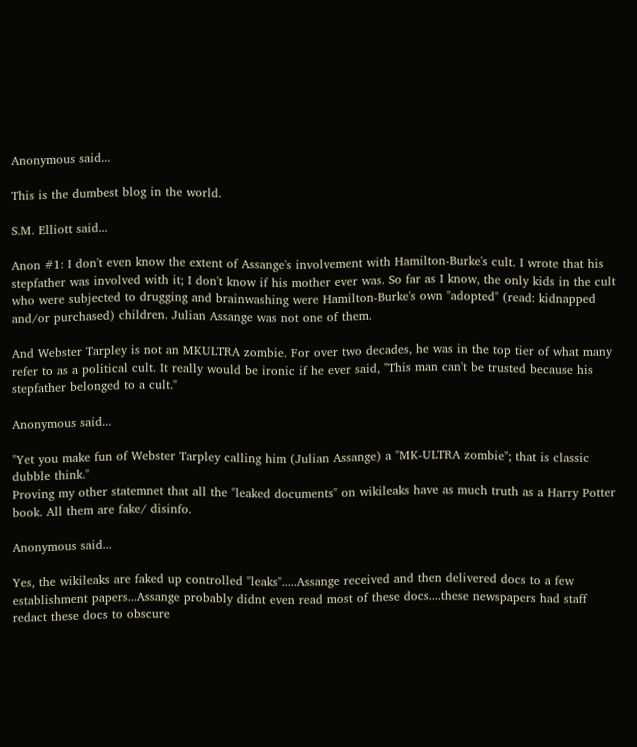Anonymous said...

This is the dumbest blog in the world.

S.M. Elliott said...

Anon #1: I don't even know the extent of Assange's involvement with Hamilton-Burke's cult. I wrote that his stepfather was involved with it; I don't know if his mother ever was. So far as I know, the only kids in the cult who were subjected to drugging and brainwashing were Hamilton-Burke's own "adopted" (read: kidnapped and/or purchased) children. Julian Assange was not one of them.

And Webster Tarpley is not an MKULTRA zombie. For over two decades, he was in the top tier of what many refer to as a political cult. It really would be ironic if he ever said, "This man can't be trusted because his stepfather belonged to a cult."

Anonymous said...

"Yet you make fun of Webster Tarpley calling him (Julian Assange) a "MK-ULTRA zombie"; that is classic dubble think."
Proving my other statemnet that all the "leaked documents" on wikileaks have as much truth as a Harry Potter book. All them are fake/ disinfo.

Anonymous said...

Yes, the wikileaks are faked up controlled "leaks".....Assange received and then delivered docs to a few establishment papers...Assange probably didnt even read most of these docs....these newspapers had staff redact these docs to obscure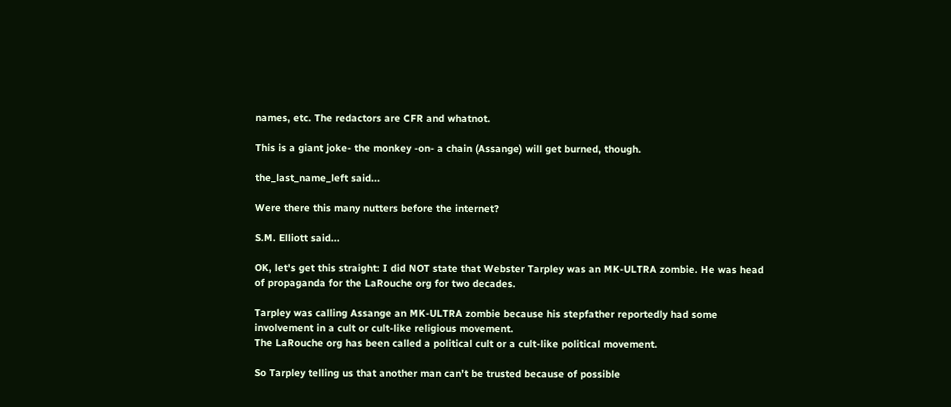names, etc. The redactors are CFR and whatnot.

This is a giant joke- the monkey -on- a chain (Assange) will get burned, though.

the_last_name_left said...

Were there this many nutters before the internet?

S.M. Elliott said...

OK, let's get this straight: I did NOT state that Webster Tarpley was an MK-ULTRA zombie. He was head of propaganda for the LaRouche org for two decades.

Tarpley was calling Assange an MK-ULTRA zombie because his stepfather reportedly had some involvement in a cult or cult-like religious movement.
The LaRouche org has been called a political cult or a cult-like political movement.

So Tarpley telling us that another man can't be trusted because of possible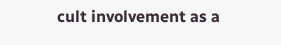cult involvement as a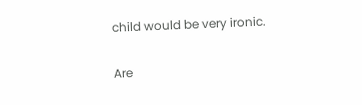child would be very ironic.

Are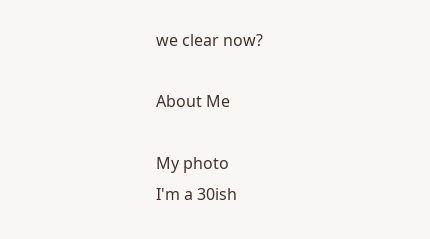we clear now?

About Me

My photo
I'm a 30ish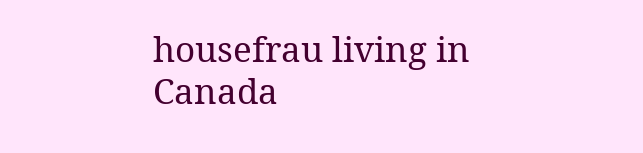housefrau living in Canada